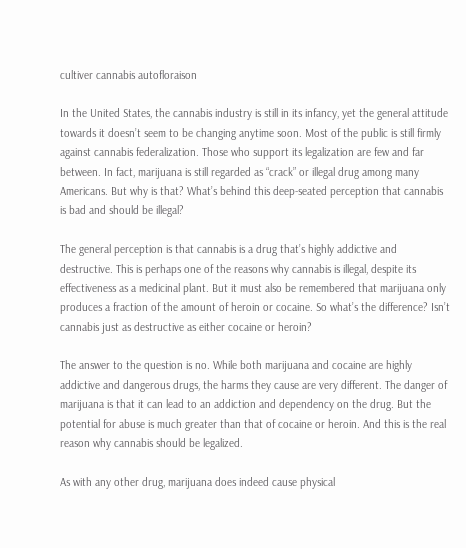cultiver cannabis autofloraison

In the United States, the cannabis industry is still in its infancy, yet the general attitude towards it doesn’t seem to be changing anytime soon. Most of the public is still firmly against cannabis federalization. Those who support its legalization are few and far between. In fact, marijuana is still regarded as “crack” or illegal drug among many Americans. But why is that? What’s behind this deep-seated perception that cannabis is bad and should be illegal?

The general perception is that cannabis is a drug that’s highly addictive and destructive. This is perhaps one of the reasons why cannabis is illegal, despite its effectiveness as a medicinal plant. But it must also be remembered that marijuana only produces a fraction of the amount of heroin or cocaine. So what’s the difference? Isn’t cannabis just as destructive as either cocaine or heroin?

The answer to the question is no. While both marijuana and cocaine are highly addictive and dangerous drugs, the harms they cause are very different. The danger of marijuana is that it can lead to an addiction and dependency on the drug. But the potential for abuse is much greater than that of cocaine or heroin. And this is the real reason why cannabis should be legalized.

As with any other drug, marijuana does indeed cause physical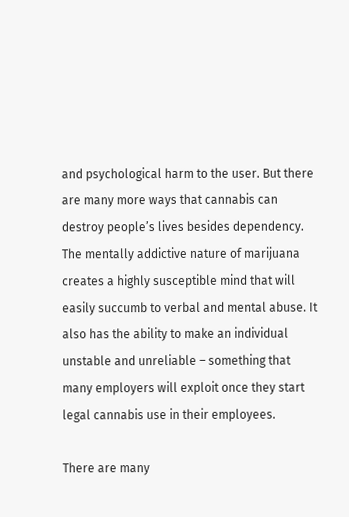and psychological harm to the user. But there are many more ways that cannabis can destroy people’s lives besides dependency. The mentally addictive nature of marijuana creates a highly susceptible mind that will easily succumb to verbal and mental abuse. It also has the ability to make an individual unstable and unreliable – something that many employers will exploit once they start legal cannabis use in their employees.

There are many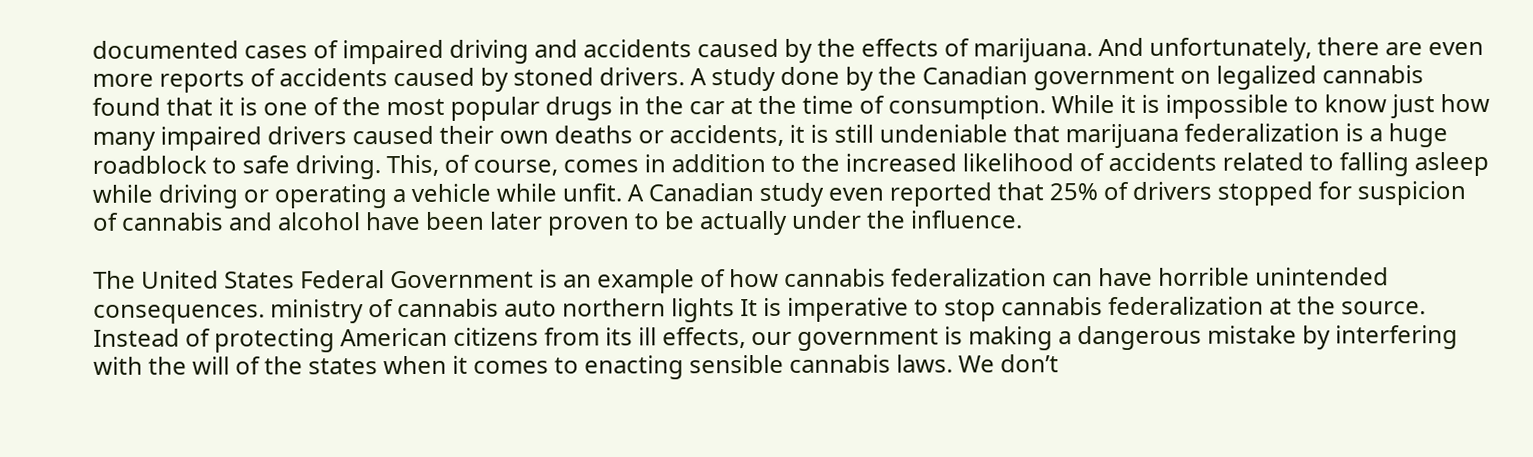documented cases of impaired driving and accidents caused by the effects of marijuana. And unfortunately, there are even more reports of accidents caused by stoned drivers. A study done by the Canadian government on legalized cannabis found that it is one of the most popular drugs in the car at the time of consumption. While it is impossible to know just how many impaired drivers caused their own deaths or accidents, it is still undeniable that marijuana federalization is a huge roadblock to safe driving. This, of course, comes in addition to the increased likelihood of accidents related to falling asleep while driving or operating a vehicle while unfit. A Canadian study even reported that 25% of drivers stopped for suspicion of cannabis and alcohol have been later proven to be actually under the influence.

The United States Federal Government is an example of how cannabis federalization can have horrible unintended consequences. ministry of cannabis auto northern lights It is imperative to stop cannabis federalization at the source. Instead of protecting American citizens from its ill effects, our government is making a dangerous mistake by interfering with the will of the states when it comes to enacting sensible cannabis laws. We don’t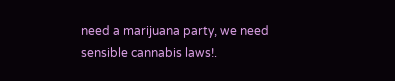need a marijuana party, we need sensible cannabis laws!.